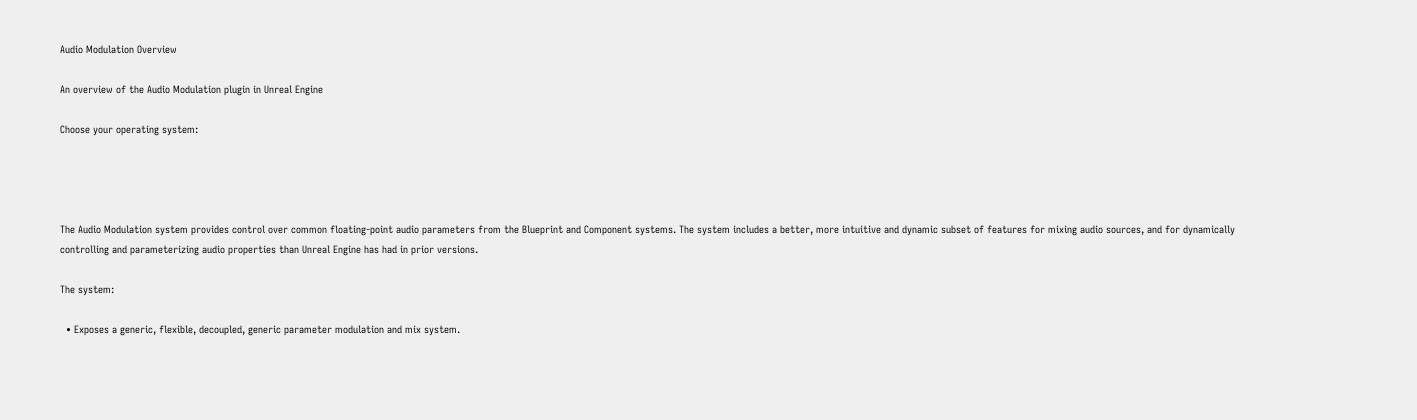Audio Modulation Overview

An overview of the Audio Modulation plugin in Unreal Engine

Choose your operating system:




The Audio Modulation system provides control over common floating-point audio parameters from the Blueprint and Component systems. The system includes a better, more intuitive and dynamic subset of features for mixing audio sources, and for dynamically controlling and parameterizing audio properties than Unreal Engine has had in prior versions.

The system:

  • Exposes a generic, flexible, decoupled, generic parameter modulation and mix system.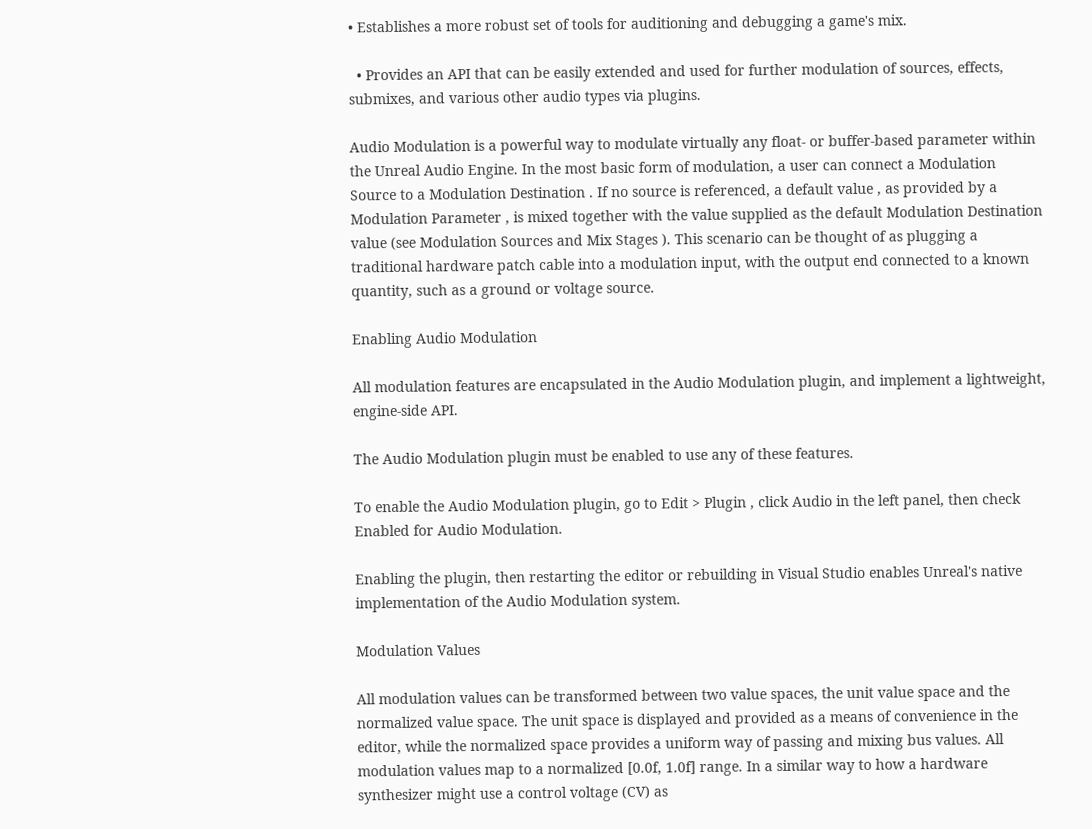• Establishes a more robust set of tools for auditioning and debugging a game's mix.

  • Provides an API that can be easily extended and used for further modulation of sources, effects, submixes, and various other audio types via plugins.

Audio Modulation is a powerful way to modulate virtually any float- or buffer-based parameter within the Unreal Audio Engine. In the most basic form of modulation, a user can connect a Modulation Source to a Modulation Destination . If no source is referenced, a default value , as provided by a Modulation Parameter , is mixed together with the value supplied as the default Modulation Destination value (see Modulation Sources and Mix Stages ). This scenario can be thought of as plugging a traditional hardware patch cable into a modulation input, with the output end connected to a known quantity, such as a ground or voltage source.

Enabling Audio Modulation

All modulation features are encapsulated in the Audio Modulation plugin, and implement a lightweight, engine-side API.

The Audio Modulation plugin must be enabled to use any of these features.

To enable the Audio Modulation plugin, go to Edit > Plugin , click Audio in the left panel, then check Enabled for Audio Modulation.

Enabling the plugin, then restarting the editor or rebuilding in Visual Studio enables Unreal's native implementation of the Audio Modulation system.

Modulation Values

All modulation values can be transformed between two value spaces, the unit value space and the normalized value space. The unit space is displayed and provided as a means of convenience in the editor, while the normalized space provides a uniform way of passing and mixing bus values. All modulation values map to a normalized [0.0f, 1.0f] range. In a similar way to how a hardware synthesizer might use a control voltage (CV) as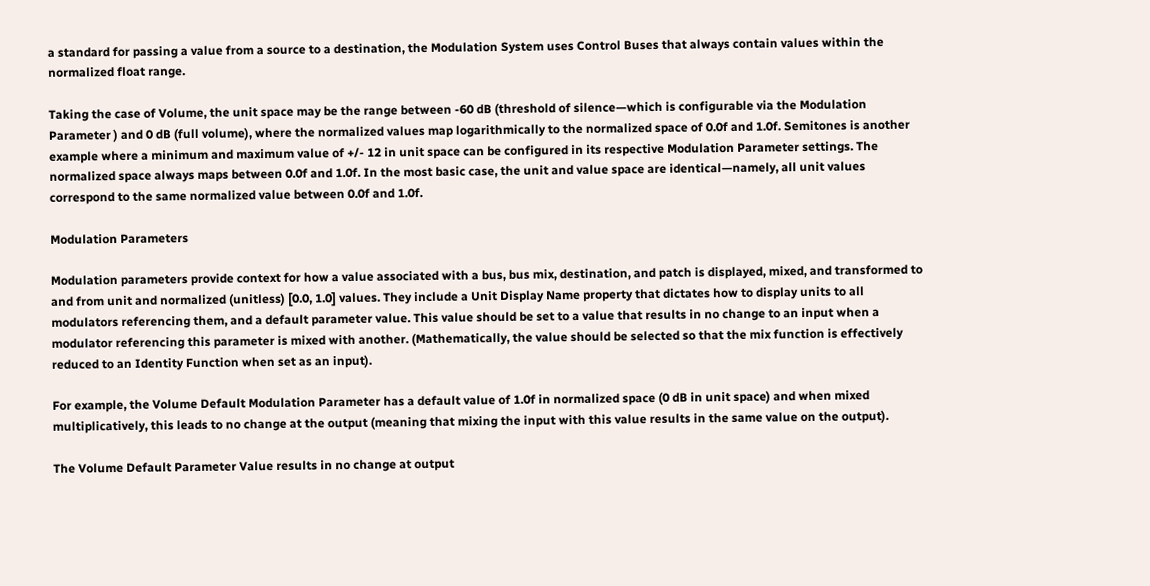a standard for passing a value from a source to a destination, the Modulation System uses Control Buses that always contain values within the normalized float range.

Taking the case of Volume, the unit space may be the range between -60 dB (threshold of silence—which is configurable via the Modulation Parameter ) and 0 dB (full volume), where the normalized values map logarithmically to the normalized space of 0.0f and 1.0f. Semitones is another example where a minimum and maximum value of +/- 12 in unit space can be configured in its respective Modulation Parameter settings. The normalized space always maps between 0.0f and 1.0f. In the most basic case, the unit and value space are identical—namely, all unit values correspond to the same normalized value between 0.0f and 1.0f.

Modulation Parameters

Modulation parameters provide context for how a value associated with a bus, bus mix, destination, and patch is displayed, mixed, and transformed to and from unit and normalized (unitless) [0.0, 1.0] values. They include a Unit Display Name property that dictates how to display units to all modulators referencing them, and a default parameter value. This value should be set to a value that results in no change to an input when a modulator referencing this parameter is mixed with another. (Mathematically, the value should be selected so that the mix function is effectively reduced to an Identity Function when set as an input).

For example, the Volume Default Modulation Parameter has a default value of 1.0f in normalized space (0 dB in unit space) and when mixed multiplicatively, this leads to no change at the output (meaning that mixing the input with this value results in the same value on the output).

The Volume Default Parameter Value results in no change at output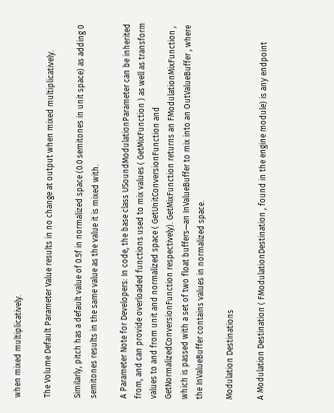when mixed multiplicatively.

The Volume Default Parameter Value results in no change at output when mixed multiplicatively.

Similarly, pitch has a default value of 0.5f in normalized space (0.0 semitones in unit space) as adding 0 semitones results in the same value as the value it is mixed with.

A Parameter Note for Developers: In code, the base class USoundModulationParameter can be inherited from, and can provide overloaded functions used to mix values ( GetMixFunction ) as well as transform values to and from unit and normalized space ( GetUnitConversionFunction and GetNormalizedConversionFunction respectively). GetMixFunction returns an FModulationMixFunction , which is passed with a set of two float buffers—an InValueBuffer to mix into an OutValueBuffer , where the InValueBuffer contains values in normalized space.

Modulation Destinations

A Modulation Destination ( FModulationDestination , found in the engine module) is any endpoint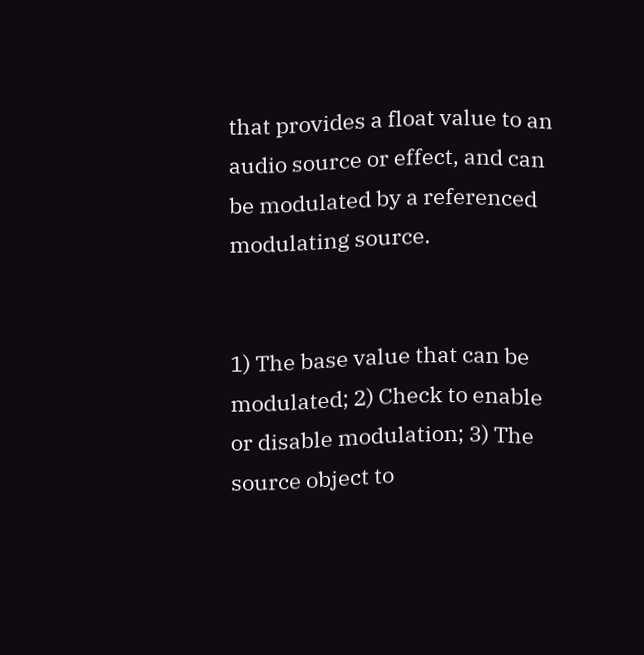that provides a float value to an audio source or effect, and can be modulated by a referenced modulating source.


1) The base value that can be modulated; 2) Check to enable or disable modulation; 3) The source object to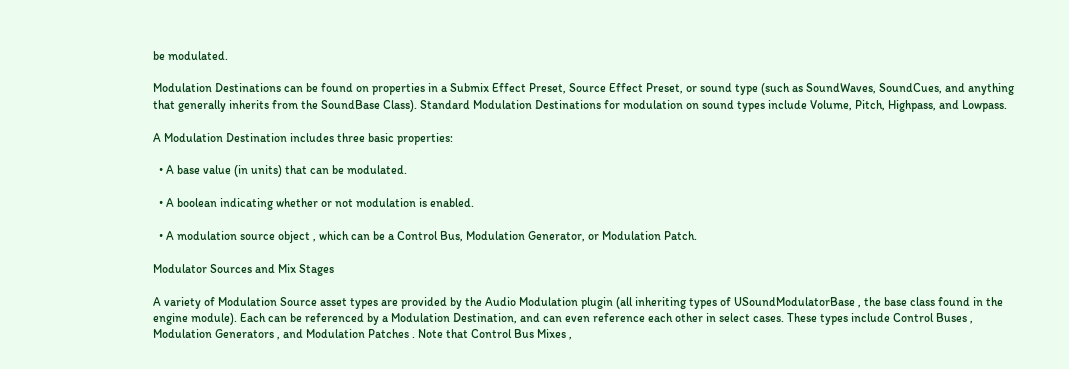be modulated.

Modulation Destinations can be found on properties in a Submix Effect Preset, Source Effect Preset, or sound type (such as SoundWaves, SoundCues, and anything that generally inherits from the SoundBase Class). Standard Modulation Destinations for modulation on sound types include Volume, Pitch, Highpass, and Lowpass.

A Modulation Destination includes three basic properties:

  • A base value (in units) that can be modulated.

  • A boolean indicating whether or not modulation is enabled.

  • A modulation source object , which can be a Control Bus, Modulation Generator, or Modulation Patch.

Modulator Sources and Mix Stages

A variety of Modulation Source asset types are provided by the Audio Modulation plugin (all inheriting types of USoundModulatorBase , the base class found in the engine module). Each can be referenced by a Modulation Destination, and can even reference each other in select cases. These types include Control Buses , Modulation Generators , and Modulation Patches . Note that Control Bus Mixes ,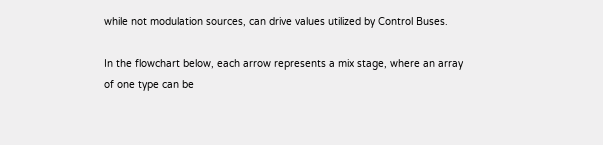while not modulation sources, can drive values utilized by Control Buses.

In the flowchart below, each arrow represents a mix stage, where an array of one type can be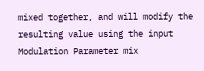mixed together, and will modify the resulting value using the input Modulation Parameter mix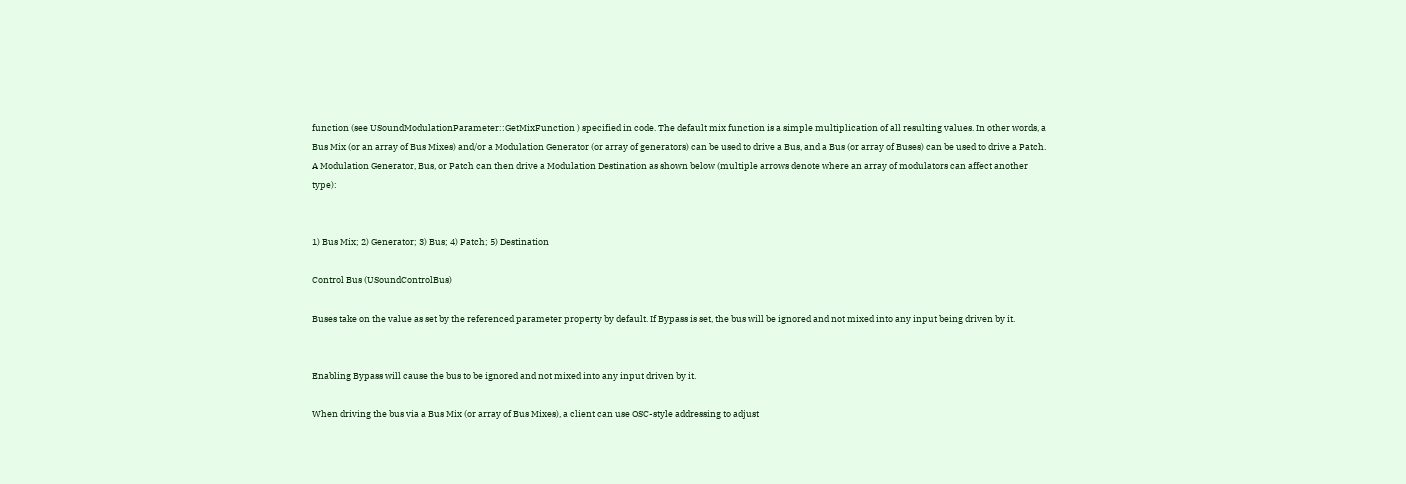function (see USoundModulationParameter::GetMixFunction ) specified in code. The default mix function is a simple multiplication of all resulting values. In other words, a Bus Mix (or an array of Bus Mixes) and/or a Modulation Generator (or array of generators) can be used to drive a Bus, and a Bus (or array of Buses) can be used to drive a Patch. A Modulation Generator, Bus, or Patch can then drive a Modulation Destination as shown below (multiple arrows denote where an array of modulators can affect another type):


1) Bus Mix; 2) Generator; 3) Bus; 4) Patch; 5) Destination

Control Bus (USoundControlBus)

Buses take on the value as set by the referenced parameter property by default. If Bypass is set, the bus will be ignored and not mixed into any input being driven by it.


Enabling Bypass will cause the bus to be ignored and not mixed into any input driven by it.

When driving the bus via a Bus Mix (or array of Bus Mixes), a client can use OSC-style addressing to adjust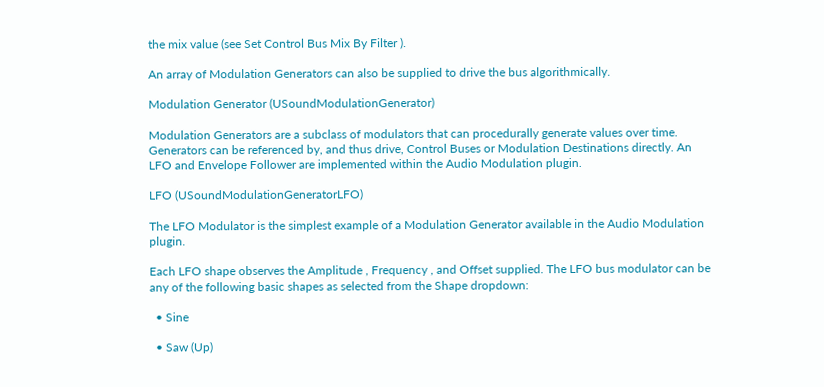the mix value (see Set Control Bus Mix By Filter ).

An array of Modulation Generators can also be supplied to drive the bus algorithmically.

Modulation Generator (USoundModulationGenerator)

Modulation Generators are a subclass of modulators that can procedurally generate values over time. Generators can be referenced by, and thus drive, Control Buses or Modulation Destinations directly. An LFO and Envelope Follower are implemented within the Audio Modulation plugin.

LFO (USoundModulationGeneratorLFO)

The LFO Modulator is the simplest example of a Modulation Generator available in the Audio Modulation plugin.

Each LFO shape observes the Amplitude , Frequency , and Offset supplied. The LFO bus modulator can be any of the following basic shapes as selected from the Shape dropdown:

  • Sine

  • Saw (Up)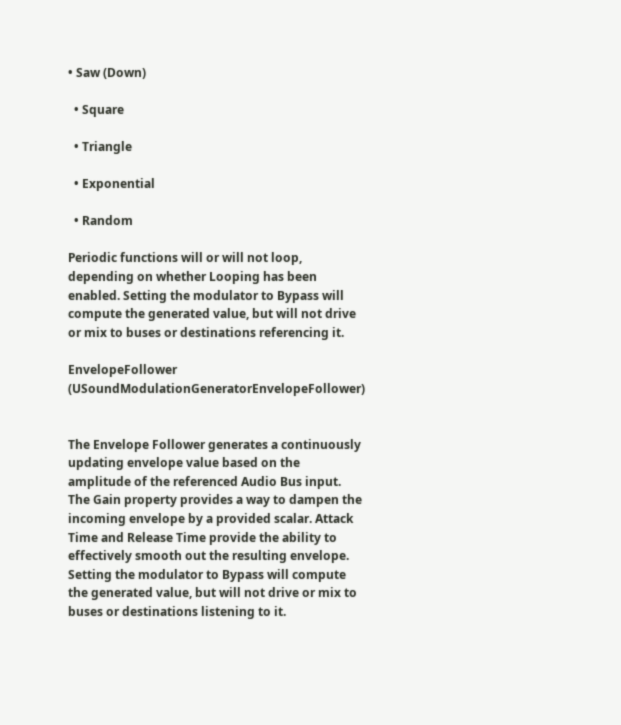• Saw (Down)

  • Square

  • Triangle

  • Exponential

  • Random

Periodic functions will or will not loop, depending on whether Looping has been enabled. Setting the modulator to Bypass will compute the generated value, but will not drive or mix to buses or destinations referencing it.

EnvelopeFollower (USoundModulationGeneratorEnvelopeFollower)


The Envelope Follower generates a continuously updating envelope value based on the amplitude of the referenced Audio Bus input. The Gain property provides a way to dampen the incoming envelope by a provided scalar. Attack Time and Release Time provide the ability to effectively smooth out the resulting envelope. Setting the modulator to Bypass will compute the generated value, but will not drive or mix to buses or destinations listening to it.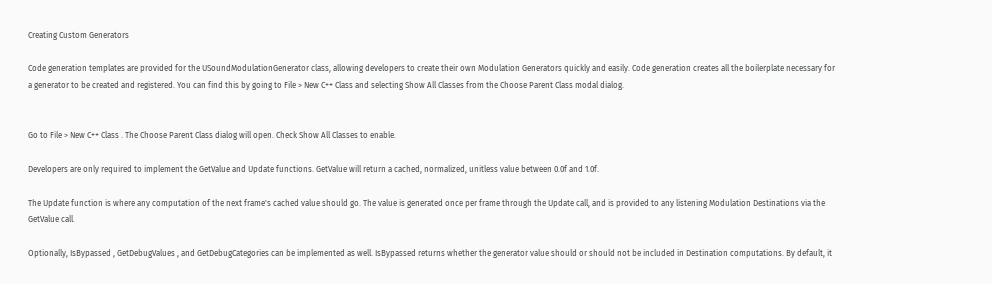Creating Custom Generators

Code generation templates are provided for the USoundModulationGenerator class, allowing developers to create their own Modulation Generators quickly and easily. Code generation creates all the boilerplate necessary for a generator to be created and registered. You can find this by going to File > New C++ Class and selecting Show All Classes from the Choose Parent Class modal dialog.


Go to File > New C++ Class . The Choose Parent Class dialog will open. Check Show All Classes to enable.

Developers are only required to implement the GetValue and Update functions. GetValue will return a cached, normalized, unitless value between 0.0f and 1.0f.

The Update function is where any computation of the next frame's cached value should go. The value is generated once per frame through the Update call, and is provided to any listening Modulation Destinations via the GetValue call.

Optionally, IsBypassed , GetDebugValues , and GetDebugCategories can be implemented as well. IsBypassed returns whether the generator value should or should not be included in Destination computations. By default, it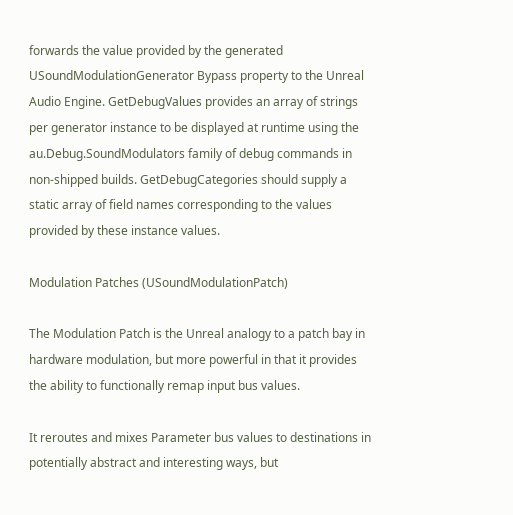forwards the value provided by the generated USoundModulationGenerator Bypass property to the Unreal Audio Engine. GetDebugValues provides an array of strings per generator instance to be displayed at runtime using the au.Debug.SoundModulators family of debug commands in non-shipped builds. GetDebugCategories should supply a static array of field names corresponding to the values provided by these instance values.

Modulation Patches (USoundModulationPatch)

The Modulation Patch is the Unreal analogy to a patch bay in hardware modulation, but more powerful in that it provides the ability to functionally remap input bus values.

It reroutes and mixes Parameter bus values to destinations in potentially abstract and interesting ways, but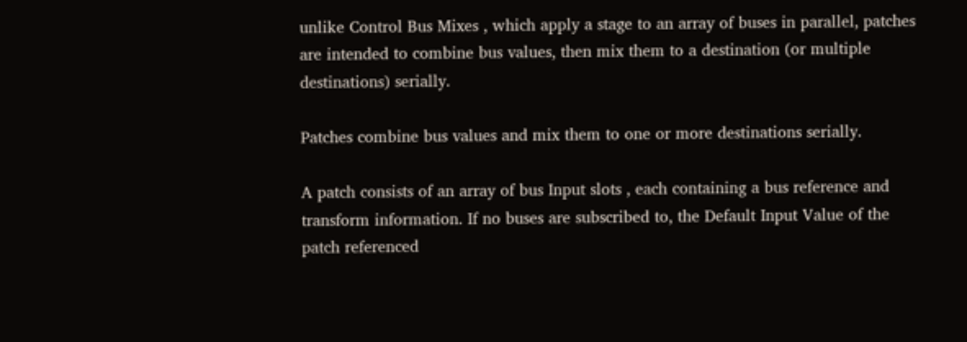unlike Control Bus Mixes , which apply a stage to an array of buses in parallel, patches are intended to combine bus values, then mix them to a destination (or multiple destinations) serially.

Patches combine bus values and mix them to one or more destinations serially.

A patch consists of an array of bus Input slots , each containing a bus reference and transform information. If no buses are subscribed to, the Default Input Value of the patch referenced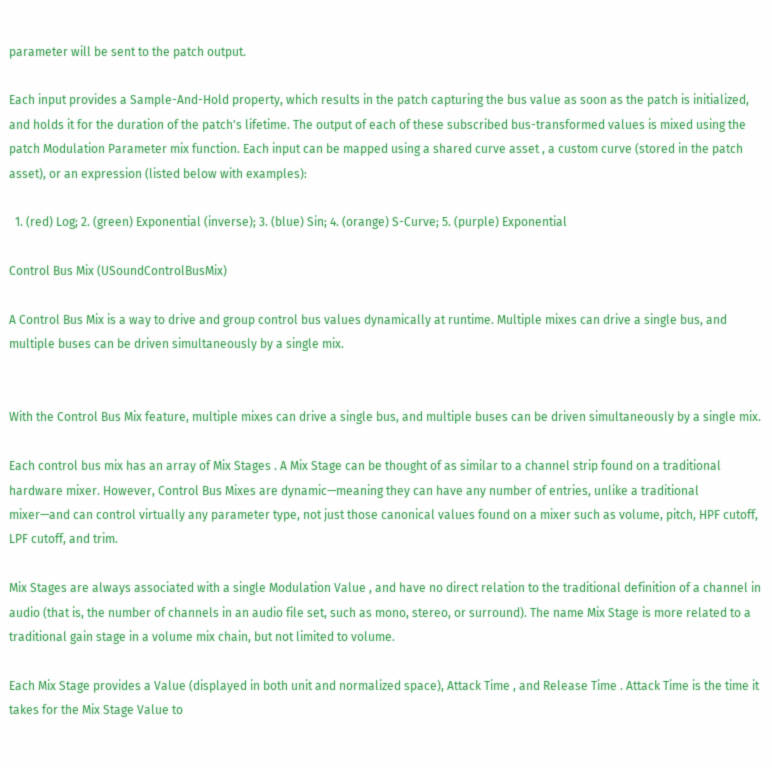parameter will be sent to the patch output.

Each input provides a Sample-And-Hold property, which results in the patch capturing the bus value as soon as the patch is initialized, and holds it for the duration of the patch's lifetime. The output of each of these subscribed bus-transformed values is mixed using the patch Modulation Parameter mix function. Each input can be mapped using a shared curve asset , a custom curve (stored in the patch asset), or an expression (listed below with examples):

  1. (red) Log; 2. (green) Exponential (inverse); 3. (blue) Sin; 4. (orange) S-Curve; 5. (purple) Exponential

Control Bus Mix (USoundControlBusMix)

A Control Bus Mix is a way to drive and group control bus values dynamically at runtime. Multiple mixes can drive a single bus, and multiple buses can be driven simultaneously by a single mix.


With the Control Bus Mix feature, multiple mixes can drive a single bus, and multiple buses can be driven simultaneously by a single mix.

Each control bus mix has an array of Mix Stages . A Mix Stage can be thought of as similar to a channel strip found on a traditional hardware mixer. However, Control Bus Mixes are dynamic—meaning they can have any number of entries, unlike a traditional mixer—and can control virtually any parameter type, not just those canonical values found on a mixer such as volume, pitch, HPF cutoff, LPF cutoff, and trim.

Mix Stages are always associated with a single Modulation Value , and have no direct relation to the traditional definition of a channel in audio (that is, the number of channels in an audio file set, such as mono, stereo, or surround). The name Mix Stage is more related to a traditional gain stage in a volume mix chain, but not limited to volume.

Each Mix Stage provides a Value (displayed in both unit and normalized space), Attack Time , and Release Time . Attack Time is the time it takes for the Mix Stage Value to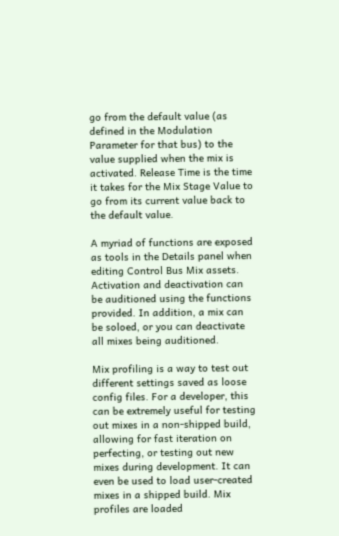go from the default value (as defined in the Modulation Parameter for that bus) to the value supplied when the mix is activated. Release Time is the time it takes for the Mix Stage Value to go from its current value back to the default value.

A myriad of functions are exposed as tools in the Details panel when editing Control Bus Mix assets. Activation and deactivation can be auditioned using the functions provided. In addition, a mix can be soloed, or you can deactivate all mixes being auditioned.

Mix profiling is a way to test out different settings saved as loose config files. For a developer, this can be extremely useful for testing out mixes in a non-shipped build, allowing for fast iteration on perfecting, or testing out new mixes during development. It can even be used to load user-created mixes in a shipped build. Mix profiles are loaded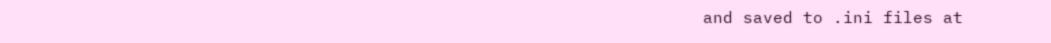and saved to .ini files at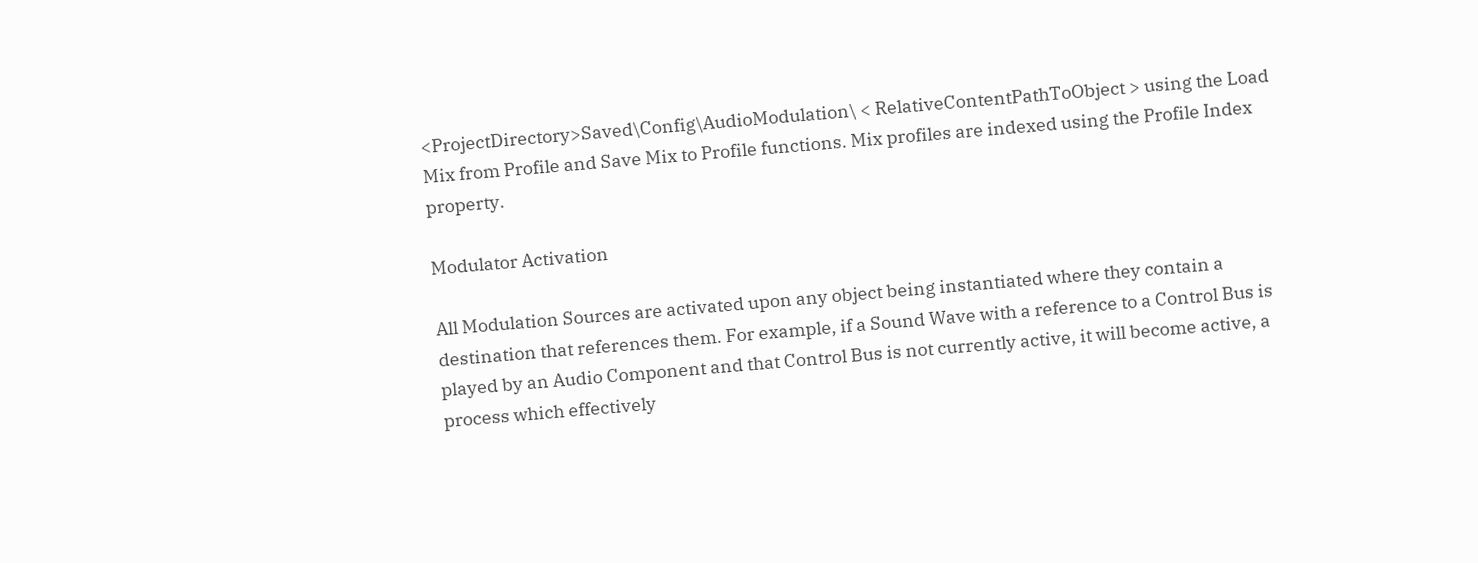<ProjectDirectory>Saved\Config\AudioModulation\ < RelativeContentPathToObject > using the Load Mix from Profile and Save Mix to Profile functions. Mix profiles are indexed using the Profile Index property.

Modulator Activation

All Modulation Sources are activated upon any object being instantiated where they contain a destination that references them. For example, if a Sound Wave with a reference to a Control Bus is played by an Audio Component and that Control Bus is not currently active, it will become active, a process which effectively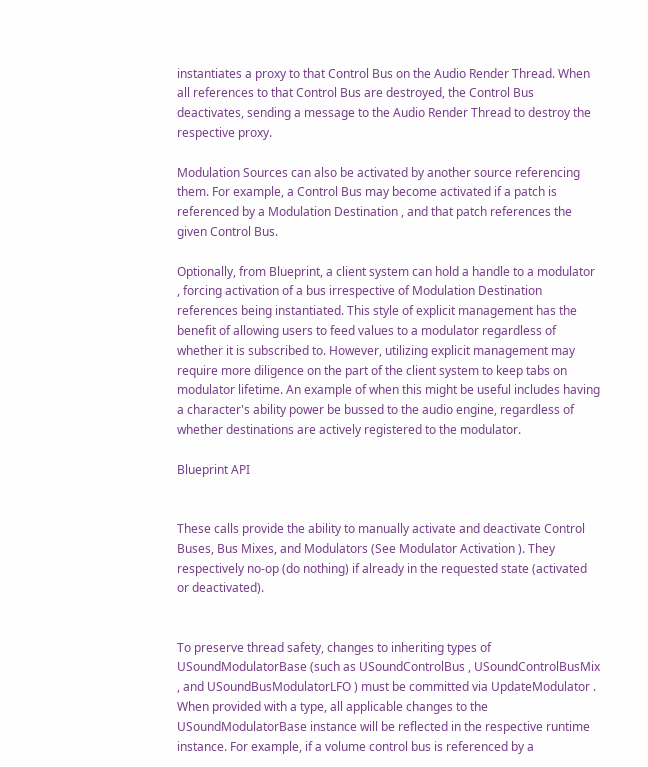instantiates a proxy to that Control Bus on the Audio Render Thread. When all references to that Control Bus are destroyed, the Control Bus deactivates, sending a message to the Audio Render Thread to destroy the respective proxy.

Modulation Sources can also be activated by another source referencing them. For example, a Control Bus may become activated if a patch is referenced by a Modulation Destination , and that patch references the given Control Bus.

Optionally, from Blueprint, a client system can hold a handle to a modulator , forcing activation of a bus irrespective of Modulation Destination references being instantiated. This style of explicit management has the benefit of allowing users to feed values to a modulator regardless of whether it is subscribed to. However, utilizing explicit management may require more diligence on the part of the client system to keep tabs on modulator lifetime. An example of when this might be useful includes having a character's ability power be bussed to the audio engine, regardless of whether destinations are actively registered to the modulator.

Blueprint API


These calls provide the ability to manually activate and deactivate Control Buses, Bus Mixes, and Modulators (See Modulator Activation ). They respectively no-op (do nothing) if already in the requested state (activated or deactivated).


To preserve thread safety, changes to inheriting types of USoundModulatorBase (such as USoundControlBus , USoundControlBusMix , and USoundBusModulatorLFO ) must be committed via UpdateModulator . When provided with a type, all applicable changes to the USoundModulatorBase instance will be reflected in the respective runtime instance. For example, if a volume control bus is referenced by a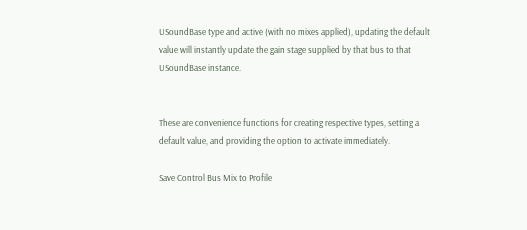USoundBase type and active (with no mixes applied), updating the default value will instantly update the gain stage supplied by that bus to that USoundBase instance.


These are convenience functions for creating respective types, setting a default value, and providing the option to activate immediately.

Save Control Bus Mix to Profile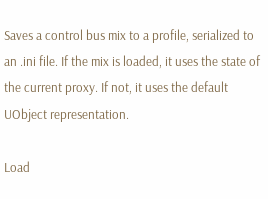Saves a control bus mix to a profile, serialized to an .ini file. If the mix is loaded, it uses the state of the current proxy. If not, it uses the default UObject representation.

Load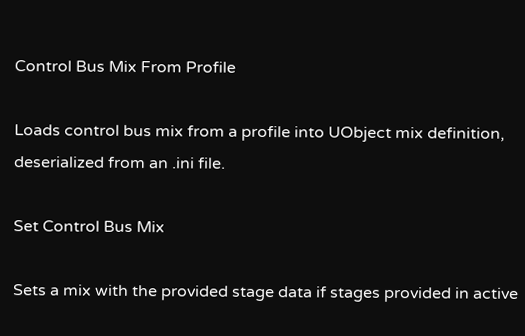Control Bus Mix From Profile

Loads control bus mix from a profile into UObject mix definition, deserialized from an .ini file.

Set Control Bus Mix

Sets a mix with the provided stage data if stages provided in active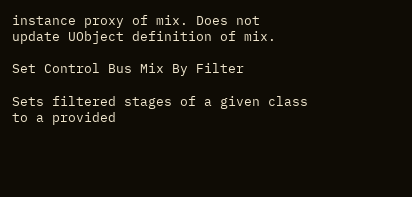instance proxy of mix. Does not update UObject definition of mix.

Set Control Bus Mix By Filter

Sets filtered stages of a given class to a provided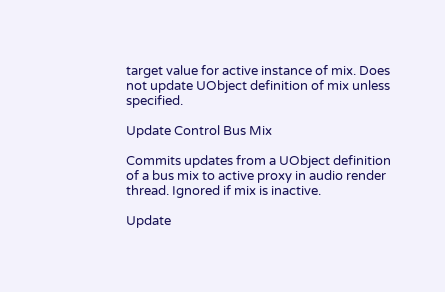target value for active instance of mix. Does not update UObject definition of mix unless specified.

Update Control Bus Mix

Commits updates from a UObject definition of a bus mix to active proxy in audio render thread. Ignored if mix is inactive.

Update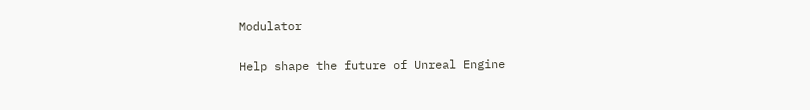Modulator

Help shape the future of Unreal Engine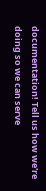documentation! Tell us how we're doing so we can serve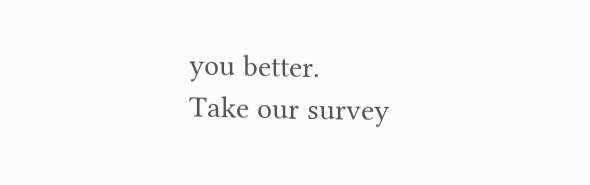you better.
Take our survey